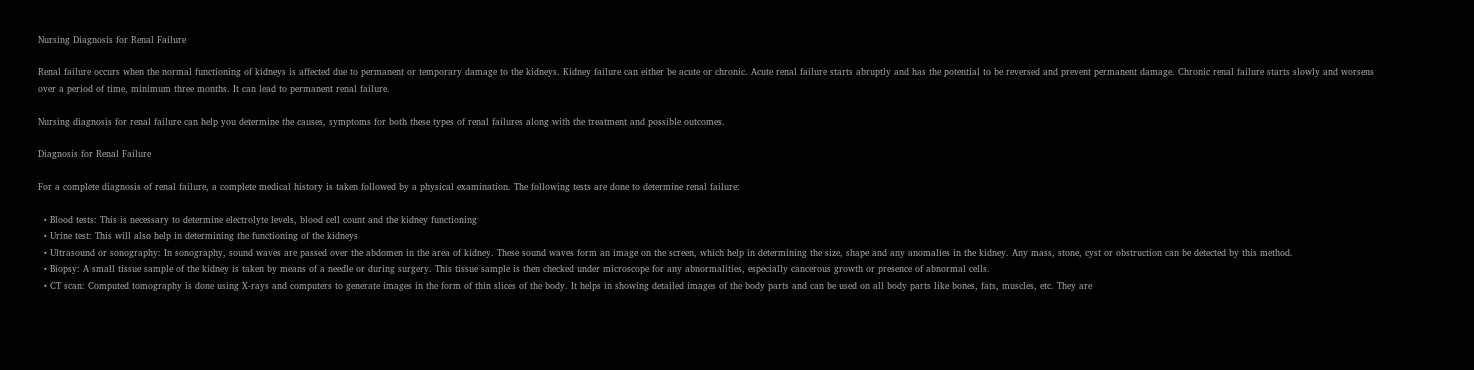Nursing Diagnosis for Renal Failure

Renal failure occurs when the normal functioning of kidneys is affected due to permanent or temporary damage to the kidneys. Kidney failure can either be acute or chronic. Acute renal failure starts abruptly and has the potential to be reversed and prevent permanent damage. Chronic renal failure starts slowly and worsens over a period of time, minimum three months. It can lead to permanent renal failure.

Nursing diagnosis for renal failure can help you determine the causes, symptoms for both these types of renal failures along with the treatment and possible outcomes.

Diagnosis for Renal Failure

For a complete diagnosis of renal failure, a complete medical history is taken followed by a physical examination. The following tests are done to determine renal failure:

  • Blood tests: This is necessary to determine electrolyte levels, blood cell count and the kidney functioning
  • Urine test: This will also help in determining the functioning of the kidneys
  • Ultrasound or sonography: In sonography, sound waves are passed over the abdomen in the area of kidney. These sound waves form an image on the screen, which help in determining the size, shape and any anomalies in the kidney. Any mass, stone, cyst or obstruction can be detected by this method.
  • Biopsy: A small tissue sample of the kidney is taken by means of a needle or during surgery. This tissue sample is then checked under microscope for any abnormalities, especially cancerous growth or presence of abnormal cells.
  • CT scan: Computed tomography is done using X-rays and computers to generate images in the form of thin slices of the body. It helps in showing detailed images of the body parts and can be used on all body parts like bones, fats, muscles, etc. They are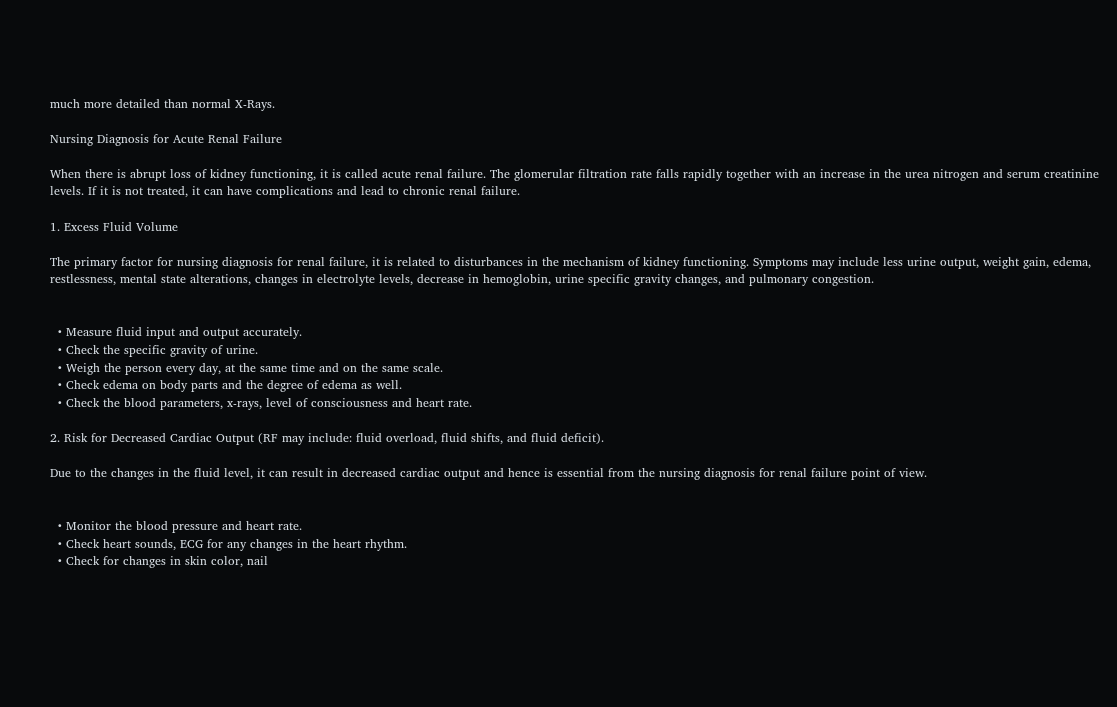much more detailed than normal X-Rays.

Nursing Diagnosis for Acute Renal Failure

When there is abrupt loss of kidney functioning, it is called acute renal failure. The glomerular filtration rate falls rapidly together with an increase in the urea nitrogen and serum creatinine levels. If it is not treated, it can have complications and lead to chronic renal failure.

1. Excess Fluid Volume

The primary factor for nursing diagnosis for renal failure, it is related to disturbances in the mechanism of kidney functioning. Symptoms may include less urine output, weight gain, edema, restlessness, mental state alterations, changes in electrolyte levels, decrease in hemoglobin, urine specific gravity changes, and pulmonary congestion.


  • Measure fluid input and output accurately.
  • Check the specific gravity of urine.
  • Weigh the person every day, at the same time and on the same scale.
  • Check edema on body parts and the degree of edema as well.
  • Check the blood parameters, x-rays, level of consciousness and heart rate.

2. Risk for Decreased Cardiac Output (RF may include: fluid overload, fluid shifts, and fluid deficit).

Due to the changes in the fluid level, it can result in decreased cardiac output and hence is essential from the nursing diagnosis for renal failure point of view.


  • Monitor the blood pressure and heart rate.
  • Check heart sounds, ECG for any changes in the heart rhythm.
  • Check for changes in skin color, nail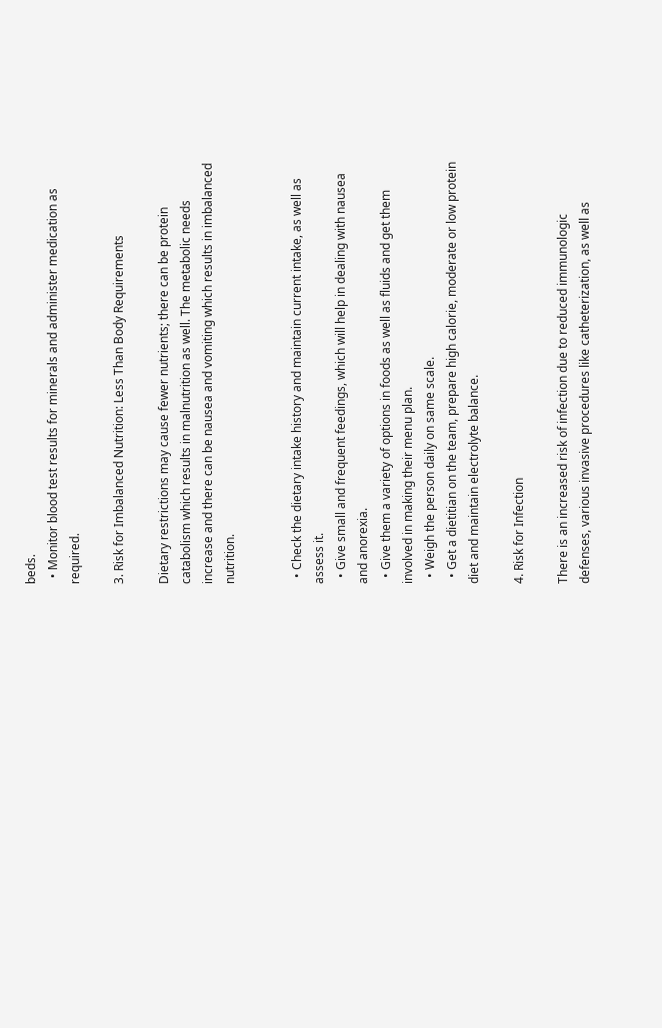beds.
  • Monitor blood test results for minerals and administer medication as required.

3. Risk for Imbalanced Nutrition: Less Than Body Requirements

Dietary restrictions may cause fewer nutrients; there can be protein catabolism which results in malnutrition as well. The metabolic needs increase and there can be nausea and vomiting which results in imbalanced nutrition.


  • Check the dietary intake history and maintain current intake, as well as assess it.
  • Give small and frequent feedings, which will help in dealing with nausea and anorexia.
  • Give them a variety of options in foods as well as fluids and get them involved in making their menu plan.
  • Weigh the person daily on same scale.
  • Get a dietitian on the team, prepare high calorie, moderate or low protein diet and maintain electrolyte balance.

4. Risk for Infection

There is an increased risk of infection due to reduced immunologic defenses, various invasive procedures like catheterization, as well as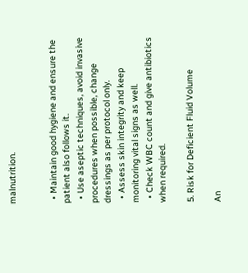malnutrition.


  • Maintain good hygiene and ensure the patient also follows it.
  • Use aseptic techniques, avoid invasive procedures when possible, change dressings as per protocol only.
  • Assess skin integrity and keep monitoring vital signs as well.
  • Check WBC count and give antibiotics when required.

5. Risk for Deficient Fluid Volume

An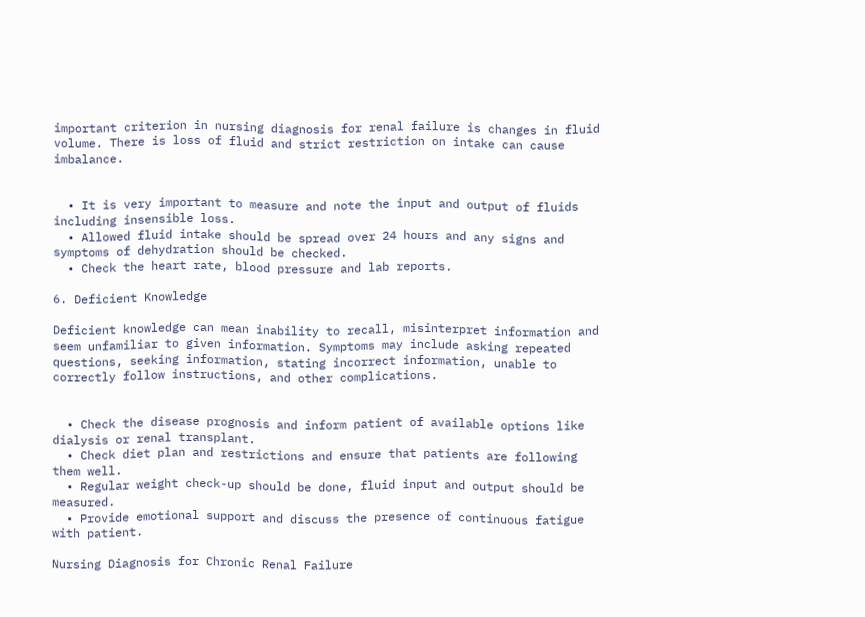important criterion in nursing diagnosis for renal failure is changes in fluid volume. There is loss of fluid and strict restriction on intake can cause imbalance.


  • It is very important to measure and note the input and output of fluids including insensible loss.
  • Allowed fluid intake should be spread over 24 hours and any signs and symptoms of dehydration should be checked.
  • Check the heart rate, blood pressure and lab reports.

6. Deficient Knowledge

Deficient knowledge can mean inability to recall, misinterpret information and seem unfamiliar to given information. Symptoms may include asking repeated questions, seeking information, stating incorrect information, unable to correctly follow instructions, and other complications.


  • Check the disease prognosis and inform patient of available options like dialysis or renal transplant.
  • Check diet plan and restrictions and ensure that patients are following them well.
  • Regular weight check-up should be done, fluid input and output should be measured.
  • Provide emotional support and discuss the presence of continuous fatigue with patient.

Nursing Diagnosis for Chronic Renal Failure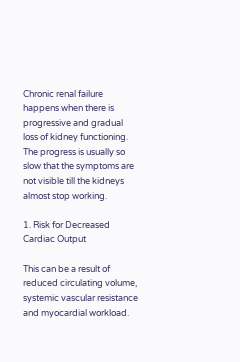Chronic renal failure happens when there is progressive and gradual loss of kidney functioning. The progress is usually so slow that the symptoms are not visible till the kidneys almost stop working.

1. Risk for Decreased Cardiac Output

This can be a result of reduced circulating volume, systemic vascular resistance and myocardial workload.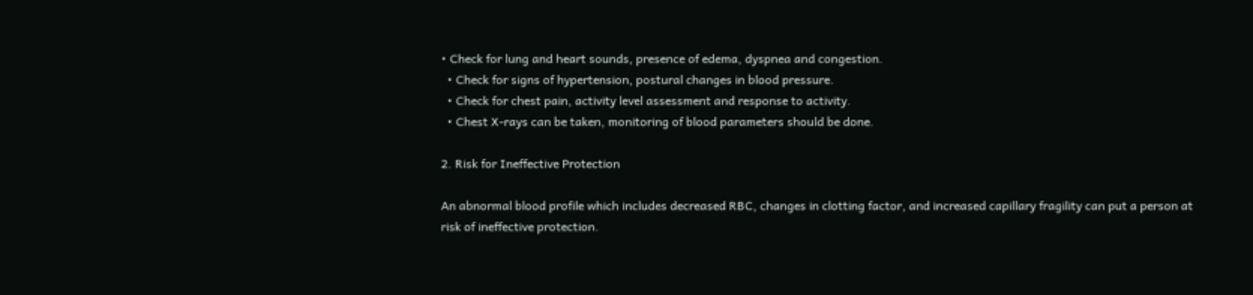• Check for lung and heart sounds, presence of edema, dyspnea and congestion.
  • Check for signs of hypertension, postural changes in blood pressure.
  • Check for chest pain, activity level assessment and response to activity.
  • Chest X-rays can be taken, monitoring of blood parameters should be done.

2. Risk for Ineffective Protection

An abnormal blood profile which includes decreased RBC, changes in clotting factor, and increased capillary fragility can put a person at risk of ineffective protection.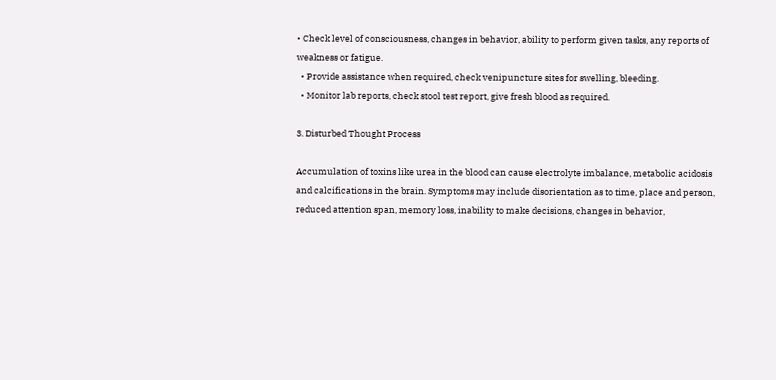• Check level of consciousness, changes in behavior, ability to perform given tasks, any reports of weakness or fatigue.
  • Provide assistance when required, check venipuncture sites for swelling, bleeding.
  • Monitor lab reports, check stool test report, give fresh blood as required.

3. Disturbed Thought Process

Accumulation of toxins like urea in the blood can cause electrolyte imbalance, metabolic acidosis and calcifications in the brain. Symptoms may include disorientation as to time, place and person, reduced attention span, memory loss, inability to make decisions, changes in behavior,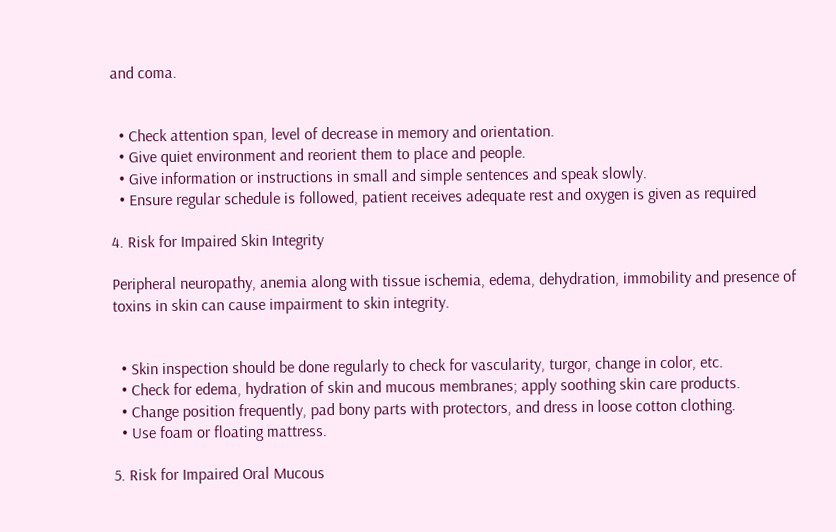and coma.


  • Check attention span, level of decrease in memory and orientation.
  • Give quiet environment and reorient them to place and people.
  • Give information or instructions in small and simple sentences and speak slowly.
  • Ensure regular schedule is followed, patient receives adequate rest and oxygen is given as required

4. Risk for Impaired Skin Integrity

Peripheral neuropathy, anemia along with tissue ischemia, edema, dehydration, immobility and presence of toxins in skin can cause impairment to skin integrity.


  • Skin inspection should be done regularly to check for vascularity, turgor, change in color, etc.
  • Check for edema, hydration of skin and mucous membranes; apply soothing skin care products.
  • Change position frequently, pad bony parts with protectors, and dress in loose cotton clothing.
  • Use foam or floating mattress.

5. Risk for Impaired Oral Mucous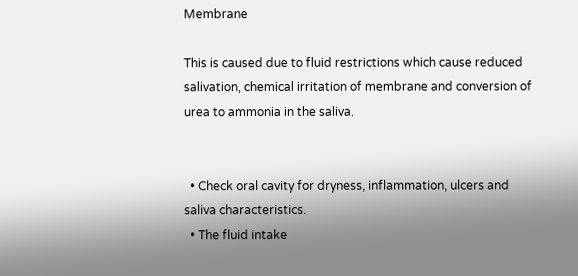Membrane

This is caused due to fluid restrictions which cause reduced salivation, chemical irritation of membrane and conversion of urea to ammonia in the saliva.


  • Check oral cavity for dryness, inflammation, ulcers and saliva characteristics.
  • The fluid intake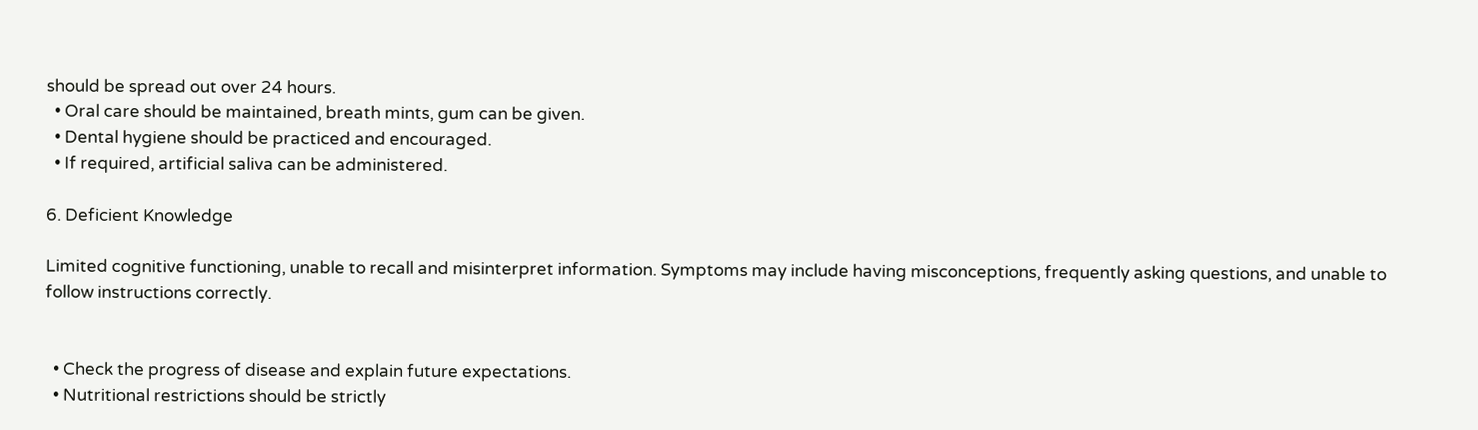should be spread out over 24 hours.
  • Oral care should be maintained, breath mints, gum can be given.
  • Dental hygiene should be practiced and encouraged.
  • If required, artificial saliva can be administered.

6. Deficient Knowledge

Limited cognitive functioning, unable to recall and misinterpret information. Symptoms may include having misconceptions, frequently asking questions, and unable to follow instructions correctly.


  • Check the progress of disease and explain future expectations.
  • Nutritional restrictions should be strictly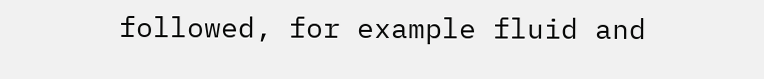followed, for example fluid and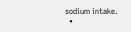sodium intake.
  •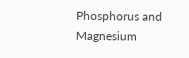Phosphorus and Magnesium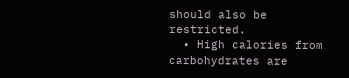should also be restricted.
  • High calories from carbohydrates are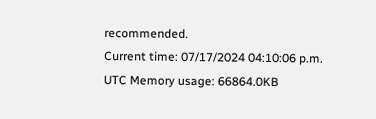recommended.
Current time: 07/17/2024 04:10:06 p.m. UTC Memory usage: 66864.0KB